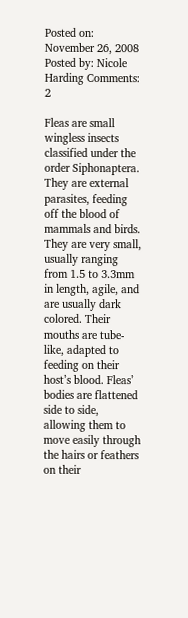Posted on: November 26, 2008 Posted by: Nicole Harding Comments: 2

Fleas are small wingless insects classified under the order Siphonaptera. They are external parasites, feeding off the blood of mammals and birds. They are very small, usually ranging from 1.5 to 3.3mm in length, agile, and are usually dark colored. Their mouths are tube-like, adapted to feeding on their host’s blood. Fleas’ bodies are flattened side to side, allowing them to move easily through the hairs or feathers on their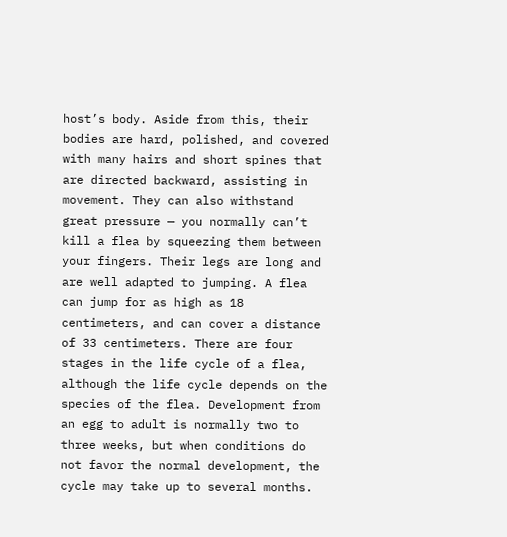host’s body. Aside from this, their bodies are hard, polished, and covered with many hairs and short spines that are directed backward, assisting in movement. They can also withstand great pressure — you normally can’t kill a flea by squeezing them between your fingers. Their legs are long and are well adapted to jumping. A flea can jump for as high as 18 centimeters, and can cover a distance of 33 centimeters. There are four stages in the life cycle of a flea, although the life cycle depends on the species of the flea. Development from an egg to adult is normally two to three weeks, but when conditions do not favor the normal development, the cycle may take up to several months.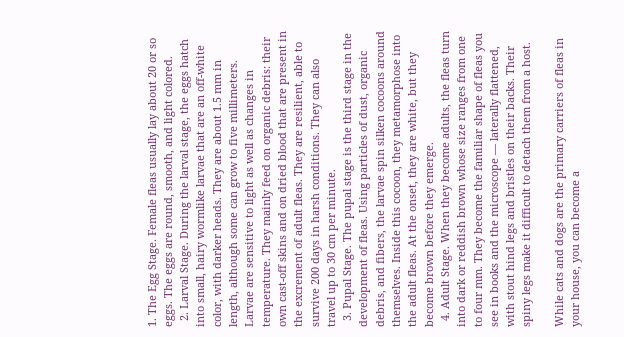1. The Egg Stage. Female fleas usually lay about 20 or so eggs. The eggs are round, smooth, and light colored.
  2. Larval Stage. During the larval stage, the eggs hatch into small, hairy wormlike larvae that are an off-white color, with darker heads. They are about 1.5 mm in length, although some can grow to five millimeters. Larvae are sensitive to light as well as changes in temperature. They mainly feed on organic debris: their own cast-off skins and on dried blood that are present in the excrement of adult fleas. They are resilient, able to survive 200 days in harsh conditions. They can also travel up to 30 cm per minute.
  3. Pupal Stage. The pupal stage is the third stage in the development of fleas. Using particles of dust, organic debris, and fibers, the larvae spin silken cocoons around themselves. Inside this cocoon, they metamorphose into the adult fleas. At the onset, they are white, but they become brown before they emerge.
  4. Adult Stage. When they become adults, the fleas turn into dark or reddish brown whose size ranges from one to four mm. They become the familiar shape of fleas you see in books and the microscope — laterally flattened, with stout hind legs and bristles on their backs. Their spiny legs make it difficult to detach them from a host.

While cats and dogs are the primary carriers of fleas in your house, you can become a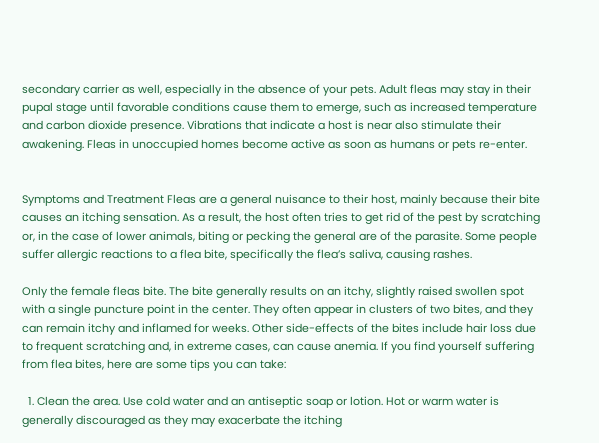secondary carrier as well, especially in the absence of your pets. Adult fleas may stay in their pupal stage until favorable conditions cause them to emerge, such as increased temperature and carbon dioxide presence. Vibrations that indicate a host is near also stimulate their awakening. Fleas in unoccupied homes become active as soon as humans or pets re-enter.


Symptoms and Treatment Fleas are a general nuisance to their host, mainly because their bite causes an itching sensation. As a result, the host often tries to get rid of the pest by scratching or, in the case of lower animals, biting or pecking the general are of the parasite. Some people suffer allergic reactions to a flea bite, specifically the flea’s saliva, causing rashes.

Only the female fleas bite. The bite generally results on an itchy, slightly raised swollen spot with a single puncture point in the center. They often appear in clusters of two bites, and they can remain itchy and inflamed for weeks. Other side-effects of the bites include hair loss due to frequent scratching and, in extreme cases, can cause anemia. If you find yourself suffering from flea bites, here are some tips you can take:

  1. Clean the area. Use cold water and an antiseptic soap or lotion. Hot or warm water is generally discouraged as they may exacerbate the itching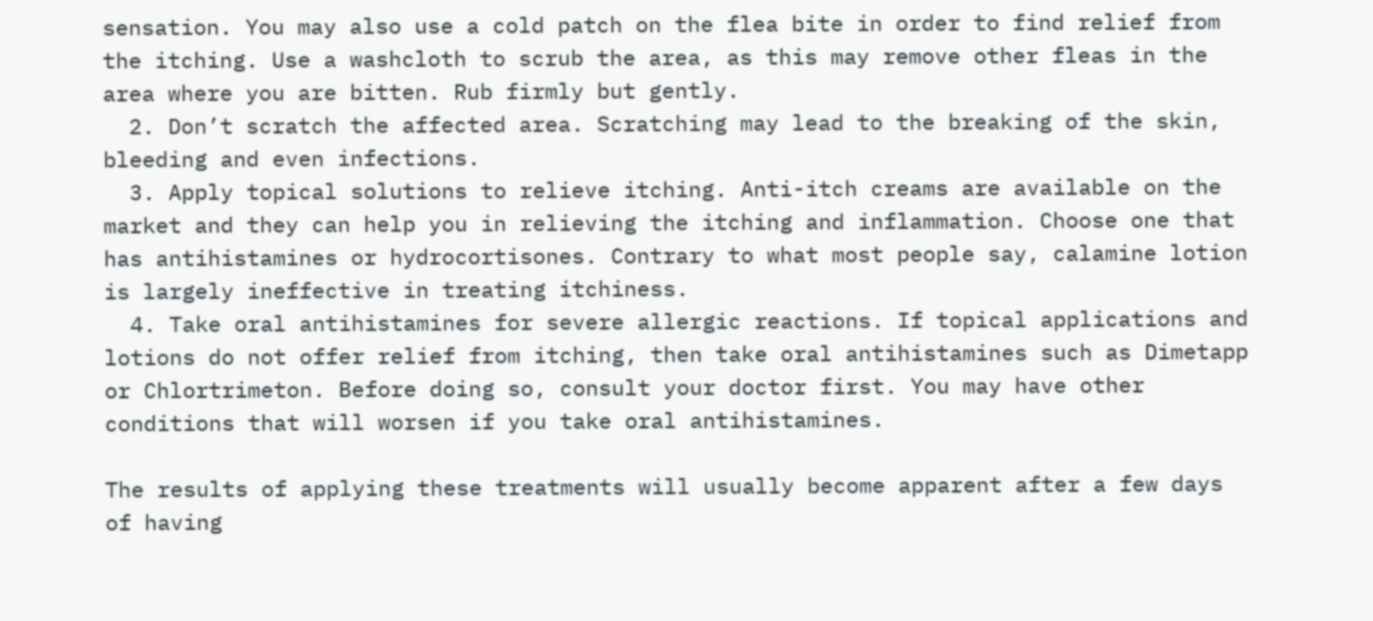sensation. You may also use a cold patch on the flea bite in order to find relief from the itching. Use a washcloth to scrub the area, as this may remove other fleas in the area where you are bitten. Rub firmly but gently.
  2. Don’t scratch the affected area. Scratching may lead to the breaking of the skin, bleeding and even infections.
  3. Apply topical solutions to relieve itching. Anti-itch creams are available on the market and they can help you in relieving the itching and inflammation. Choose one that has antihistamines or hydrocortisones. Contrary to what most people say, calamine lotion is largely ineffective in treating itchiness.
  4. Take oral antihistamines for severe allergic reactions. If topical applications and lotions do not offer relief from itching, then take oral antihistamines such as Dimetapp or Chlortrimeton. Before doing so, consult your doctor first. You may have other conditions that will worsen if you take oral antihistamines.

The results of applying these treatments will usually become apparent after a few days of having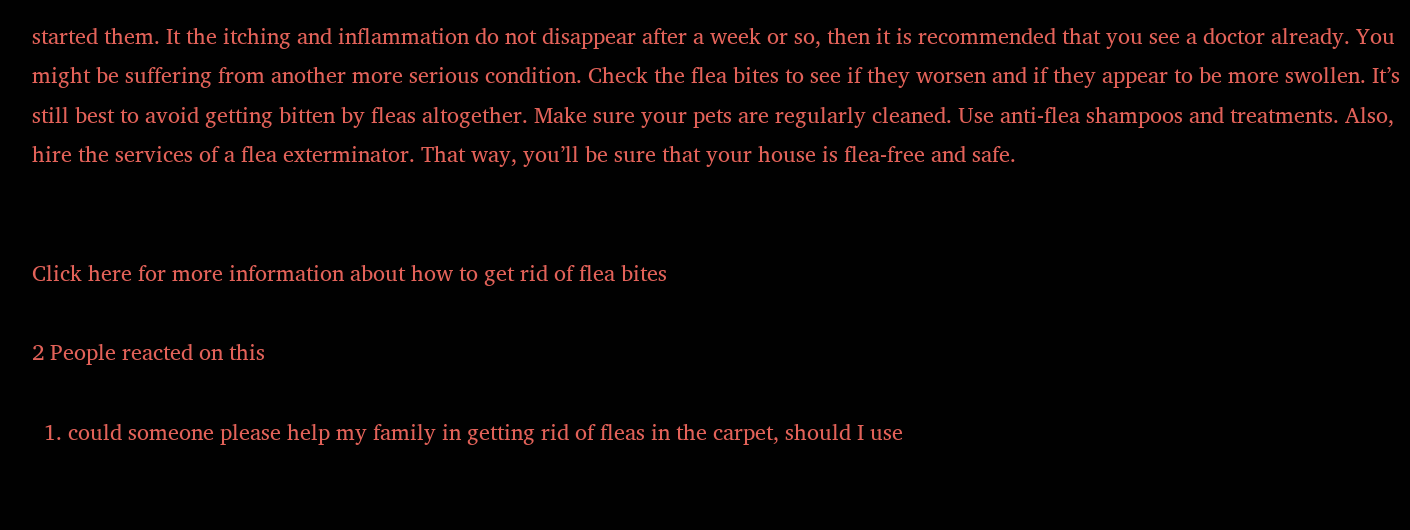started them. It the itching and inflammation do not disappear after a week or so, then it is recommended that you see a doctor already. You might be suffering from another more serious condition. Check the flea bites to see if they worsen and if they appear to be more swollen. It’s still best to avoid getting bitten by fleas altogether. Make sure your pets are regularly cleaned. Use anti-flea shampoos and treatments. Also, hire the services of a flea exterminator. That way, you’ll be sure that your house is flea-free and safe.


Click here for more information about how to get rid of flea bites

2 People reacted on this

  1. could someone please help my family in getting rid of fleas in the carpet, should I use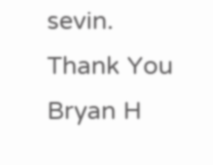sevin. Thank You Bryan H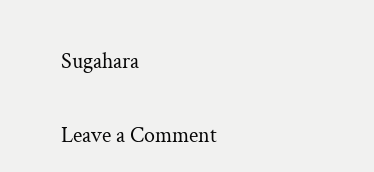Sugahara

Leave a Comment